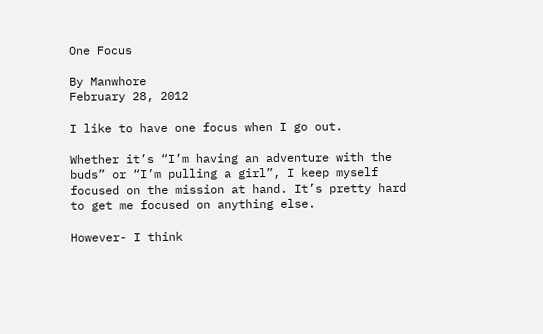One Focus

By Manwhore
February 28, 2012

I like to have one focus when I go out.

Whether it’s “I’m having an adventure with the buds” or “I’m pulling a girl”, I keep myself focused on the mission at hand. It’s pretty hard to get me focused on anything else.

However- I think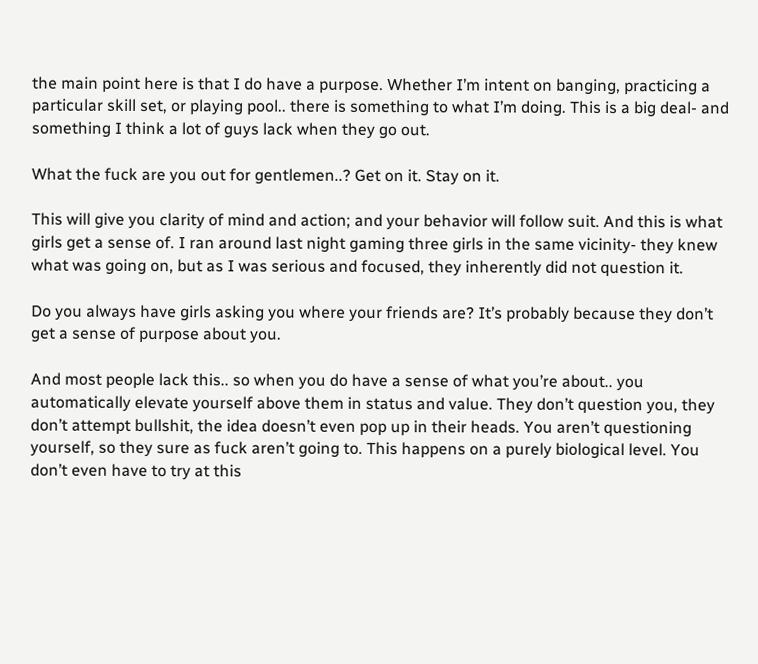the main point here is that I do have a purpose. Whether I’m intent on banging, practicing a particular skill set, or playing pool.. there is something to what I’m doing. This is a big deal- and something I think a lot of guys lack when they go out.

What the fuck are you out for gentlemen..? Get on it. Stay on it.

This will give you clarity of mind and action; and your behavior will follow suit. And this is what girls get a sense of. I ran around last night gaming three girls in the same vicinity- they knew what was going on, but as I was serious and focused, they inherently did not question it.

Do you always have girls asking you where your friends are? It’s probably because they don’t get a sense of purpose about you.

And most people lack this.. so when you do have a sense of what you’re about.. you automatically elevate yourself above them in status and value. They don’t question you, they don’t attempt bullshit, the idea doesn’t even pop up in their heads. You aren’t questioning yourself, so they sure as fuck aren’t going to. This happens on a purely biological level. You don’t even have to try at this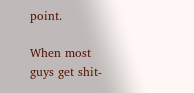point.

When most guys get shit-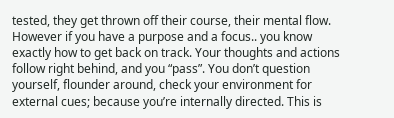tested, they get thrown off their course, their mental flow. However if you have a purpose and a focus.. you know exactly how to get back on track. Your thoughts and actions follow right behind, and you “pass”. You don’t question yourself, flounder around, check your environment for external cues; because you’re internally directed. This is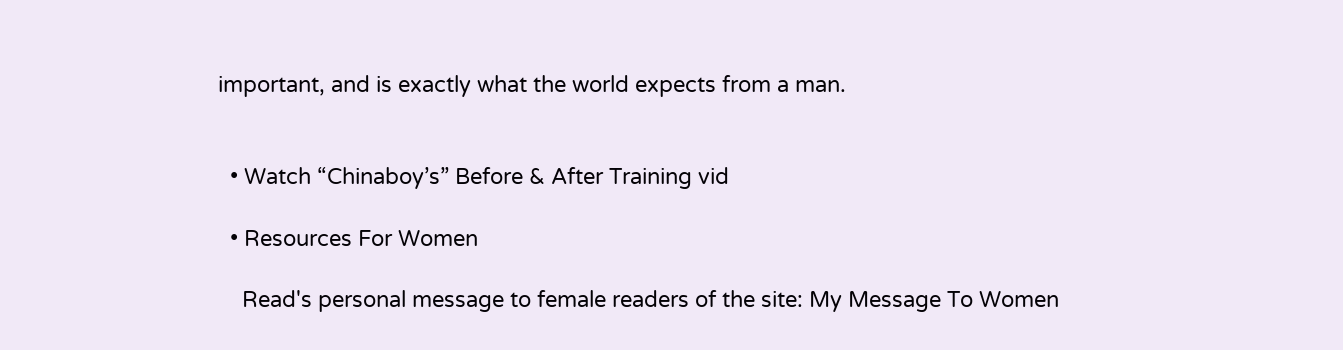important, and is exactly what the world expects from a man.


  • Watch “Chinaboy’s” Before & After Training vid

  • Resources For Women

    Read's personal message to female readers of the site: My Message To Women